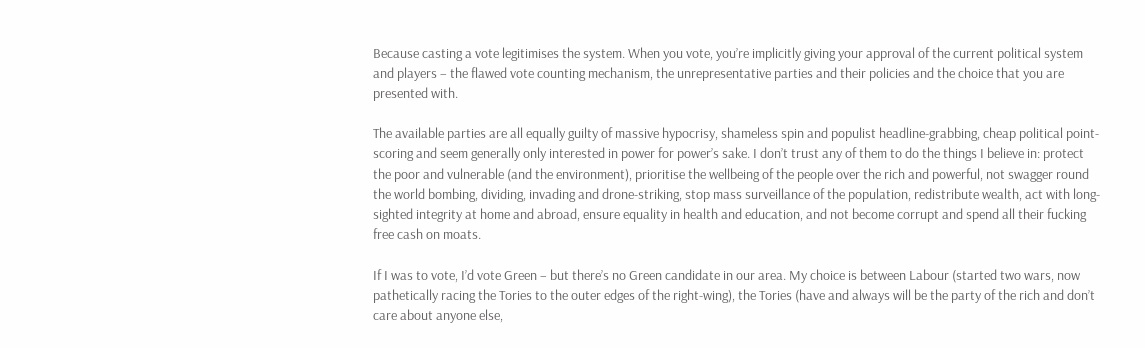Because casting a vote legitimises the system. When you vote, you’re implicitly giving your approval of the current political system and players – the flawed vote counting mechanism, the unrepresentative parties and their policies and the choice that you are presented with.

The available parties are all equally guilty of massive hypocrisy, shameless spin and populist headline-grabbing, cheap political point-scoring and seem generally only interested in power for power’s sake. I don’t trust any of them to do the things I believe in: protect the poor and vulnerable (and the environment), prioritise the wellbeing of the people over the rich and powerful, not swagger round the world bombing, dividing, invading and drone-striking, stop mass surveillance of the population, redistribute wealth, act with long-sighted integrity at home and abroad, ensure equality in health and education, and not become corrupt and spend all their fucking free cash on moats.

If I was to vote, I’d vote Green – but there’s no Green candidate in our area. My choice is between Labour (started two wars, now pathetically racing the Tories to the outer edges of the right-wing), the Tories (have and always will be the party of the rich and don’t care about anyone else,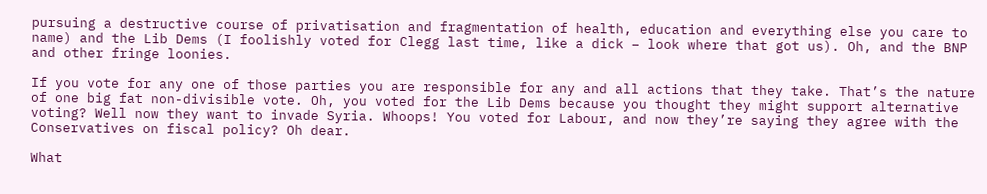pursuing a destructive course of privatisation and fragmentation of health, education and everything else you care to name) and the Lib Dems (I foolishly voted for Clegg last time, like a dick – look where that got us). Oh, and the BNP and other fringe loonies.

If you vote for any one of those parties you are responsible for any and all actions that they take. That’s the nature of one big fat non-divisible vote. Oh, you voted for the Lib Dems because you thought they might support alternative voting? Well now they want to invade Syria. Whoops! You voted for Labour, and now they’re saying they agree with the Conservatives on fiscal policy? Oh dear.

What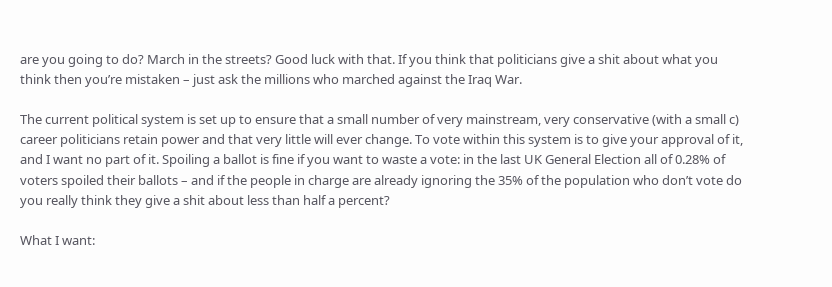are you going to do? March in the streets? Good luck with that. If you think that politicians give a shit about what you think then you’re mistaken – just ask the millions who marched against the Iraq War.

The current political system is set up to ensure that a small number of very mainstream, very conservative (with a small c) career politicians retain power and that very little will ever change. To vote within this system is to give your approval of it, and I want no part of it. Spoiling a ballot is fine if you want to waste a vote: in the last UK General Election all of 0.28% of voters spoiled their ballots – and if the people in charge are already ignoring the 35% of the population who don’t vote do you really think they give a shit about less than half a percent?

What I want: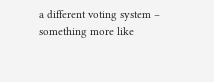a different voting system – something more like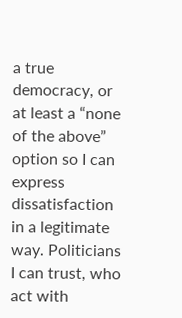a true democracy, or at least a “none of the above” option so I can express dissatisfaction in a legitimate way. Politicians I can trust, who act with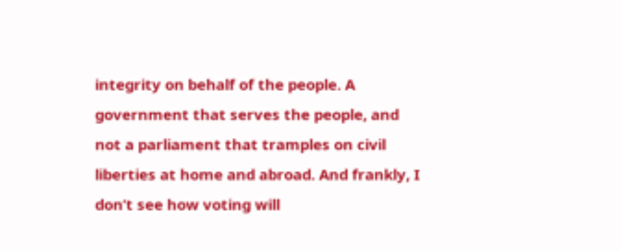integrity on behalf of the people. A government that serves the people, and not a parliament that tramples on civil liberties at home and abroad. And frankly, I don’t see how voting will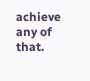achieve any of that.